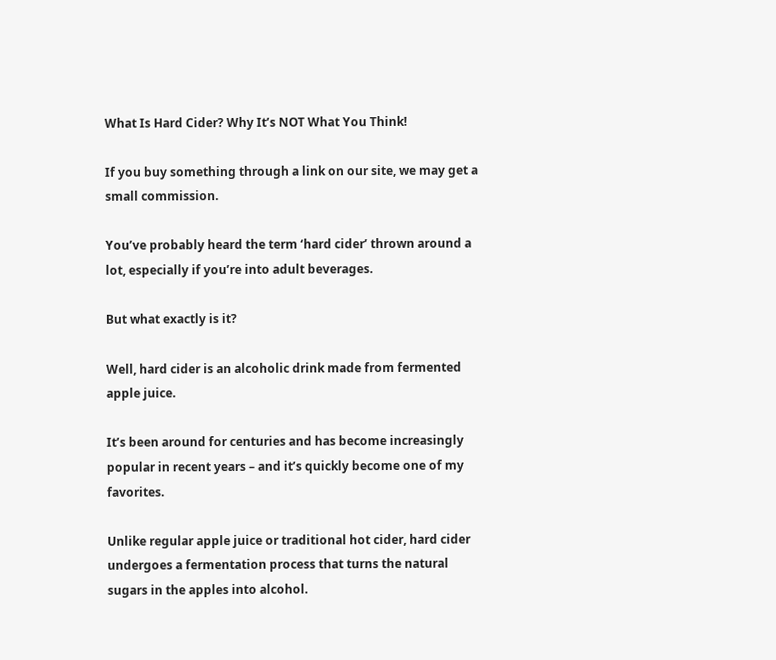What Is Hard Cider? Why It’s NOT What You Think!

If you buy something through a link on our site, we may get a small commission.

You’ve probably heard the term ‘hard cider’ thrown around a lot, especially if you’re into adult beverages.

But what exactly is it?

Well, hard cider is an alcoholic drink made from fermented apple juice.

It’s been around for centuries and has become increasingly popular in recent years – and it’s quickly become one of my favorites.

Unlike regular apple juice or traditional hot cider, hard cider undergoes a fermentation process that turns the natural sugars in the apples into alcohol.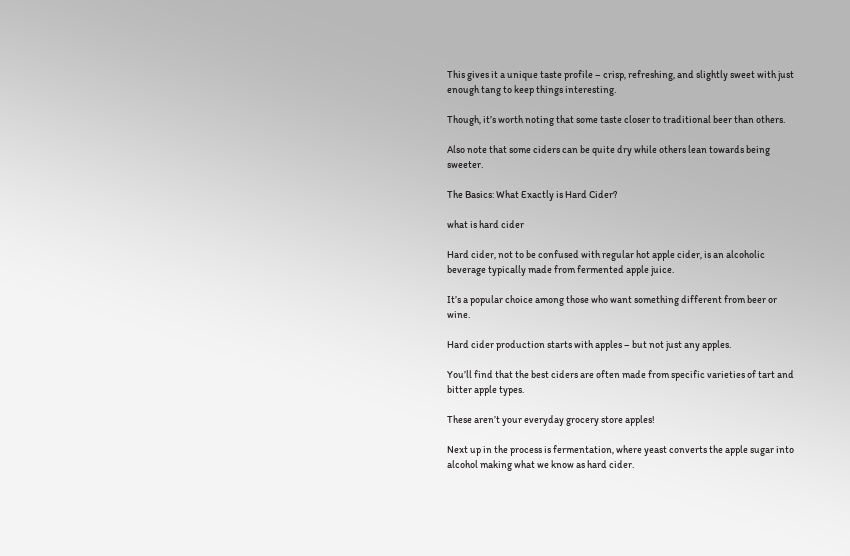This gives it a unique taste profile – crisp, refreshing, and slightly sweet with just enough tang to keep things interesting.

Though, it’s worth noting that some taste closer to traditional beer than others.

Also note that some ciders can be quite dry while others lean towards being sweeter.

The Basics: What Exactly is Hard Cider?

what is hard cider

Hard cider, not to be confused with regular hot apple cider, is an alcoholic beverage typically made from fermented apple juice.

It’s a popular choice among those who want something different from beer or wine.

Hard cider production starts with apples – but not just any apples.

You’ll find that the best ciders are often made from specific varieties of tart and bitter apple types.

These aren’t your everyday grocery store apples!

Next up in the process is fermentation, where yeast converts the apple sugar into alcohol making what we know as hard cider.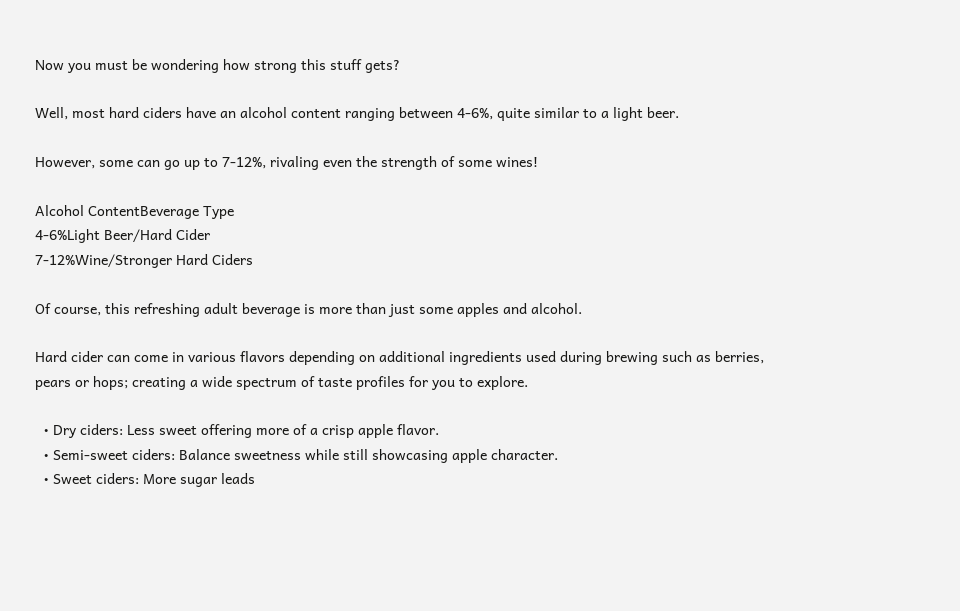Now you must be wondering how strong this stuff gets?

Well, most hard ciders have an alcohol content ranging between 4-6%, quite similar to a light beer.

However, some can go up to 7-12%, rivaling even the strength of some wines!

Alcohol ContentBeverage Type
4-6%Light Beer/Hard Cider
7-12%Wine/Stronger Hard Ciders

Of course, this refreshing adult beverage is more than just some apples and alcohol.

Hard cider can come in various flavors depending on additional ingredients used during brewing such as berries, pears or hops; creating a wide spectrum of taste profiles for you to explore.

  • Dry ciders: Less sweet offering more of a crisp apple flavor.
  • Semi-sweet ciders: Balance sweetness while still showcasing apple character.
  • Sweet ciders: More sugar leads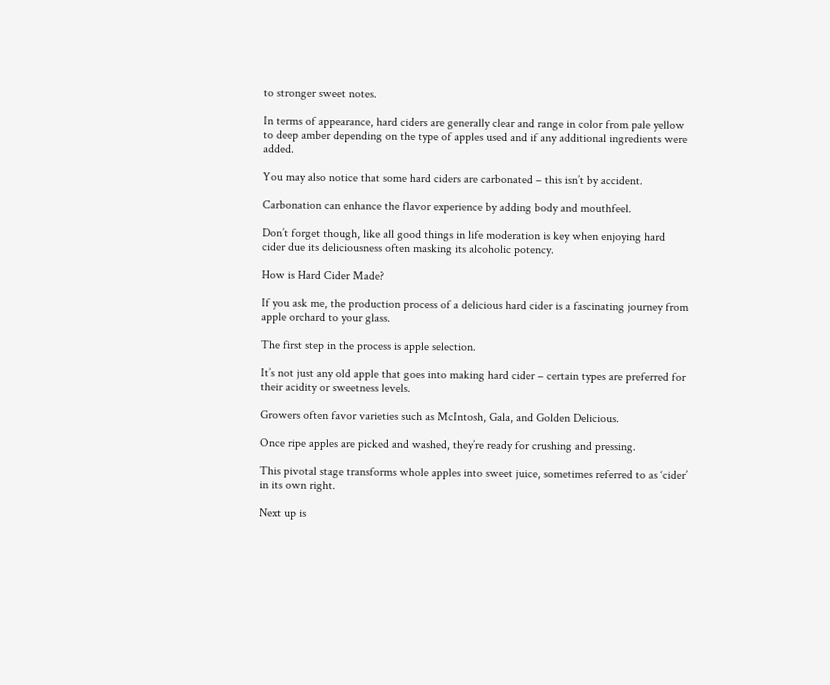to stronger sweet notes.

In terms of appearance, hard ciders are generally clear and range in color from pale yellow to deep amber depending on the type of apples used and if any additional ingredients were added.

You may also notice that some hard ciders are carbonated – this isn’t by accident.

Carbonation can enhance the flavor experience by adding body and mouthfeel.

Don’t forget though, like all good things in life moderation is key when enjoying hard cider due its deliciousness often masking its alcoholic potency.

How is Hard Cider Made?

If you ask me, the production process of a delicious hard cider is a fascinating journey from apple orchard to your glass.

The first step in the process is apple selection.

It’s not just any old apple that goes into making hard cider – certain types are preferred for their acidity or sweetness levels.

Growers often favor varieties such as McIntosh, Gala, and Golden Delicious.

Once ripe apples are picked and washed, they’re ready for crushing and pressing.

This pivotal stage transforms whole apples into sweet juice, sometimes referred to as ‘cider’ in its own right.

Next up is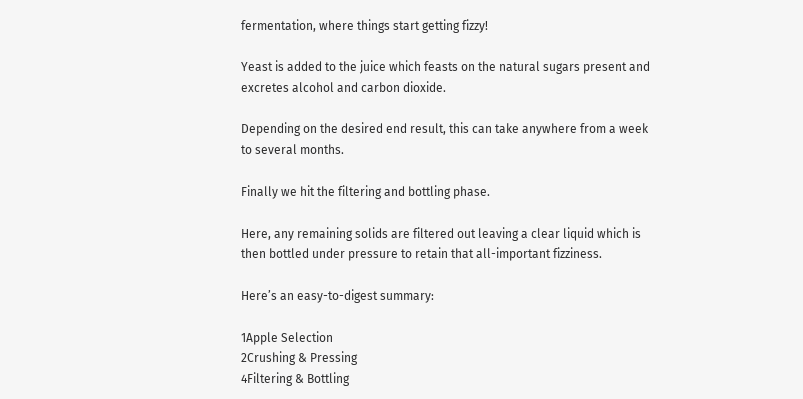fermentation, where things start getting fizzy!

Yeast is added to the juice which feasts on the natural sugars present and excretes alcohol and carbon dioxide.

Depending on the desired end result, this can take anywhere from a week to several months.

Finally we hit the filtering and bottling phase.

Here, any remaining solids are filtered out leaving a clear liquid which is then bottled under pressure to retain that all-important fizziness.

Here’s an easy-to-digest summary:

1Apple Selection
2Crushing & Pressing
4Filtering & Bottling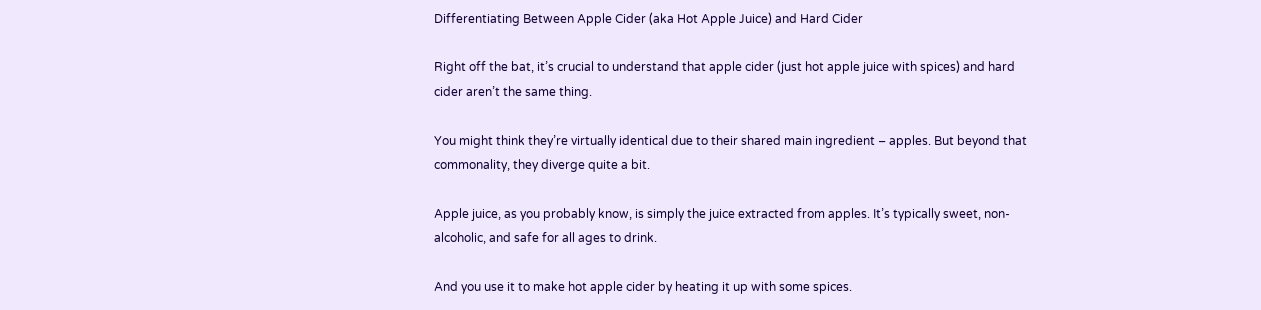Differentiating Between Apple Cider (aka Hot Apple Juice) and Hard Cider

Right off the bat, it’s crucial to understand that apple cider (just hot apple juice with spices) and hard cider aren’t the same thing.

You might think they’re virtually identical due to their shared main ingredient – apples. But beyond that commonality, they diverge quite a bit.

Apple juice, as you probably know, is simply the juice extracted from apples. It’s typically sweet, non-alcoholic, and safe for all ages to drink.

And you use it to make hot apple cider by heating it up with some spices.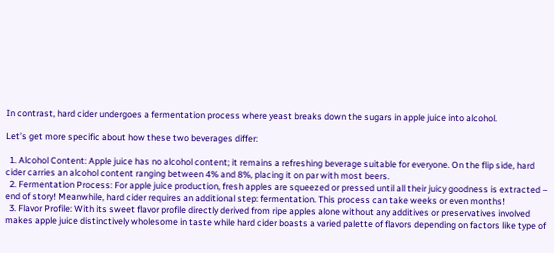In contrast, hard cider undergoes a fermentation process where yeast breaks down the sugars in apple juice into alcohol.

Let’s get more specific about how these two beverages differ:

  1. Alcohol Content: Apple juice has no alcohol content; it remains a refreshing beverage suitable for everyone. On the flip side, hard cider carries an alcohol content ranging between 4% and 8%, placing it on par with most beers.
  2. Fermentation Process: For apple juice production, fresh apples are squeezed or pressed until all their juicy goodness is extracted – end of story! Meanwhile, hard cider requires an additional step: fermentation. This process can take weeks or even months!
  3. Flavor Profile: With its sweet flavor profile directly derived from ripe apples alone without any additives or preservatives involved makes apple juice distinctively wholesome in taste while hard cider boasts a varied palette of flavors depending on factors like type of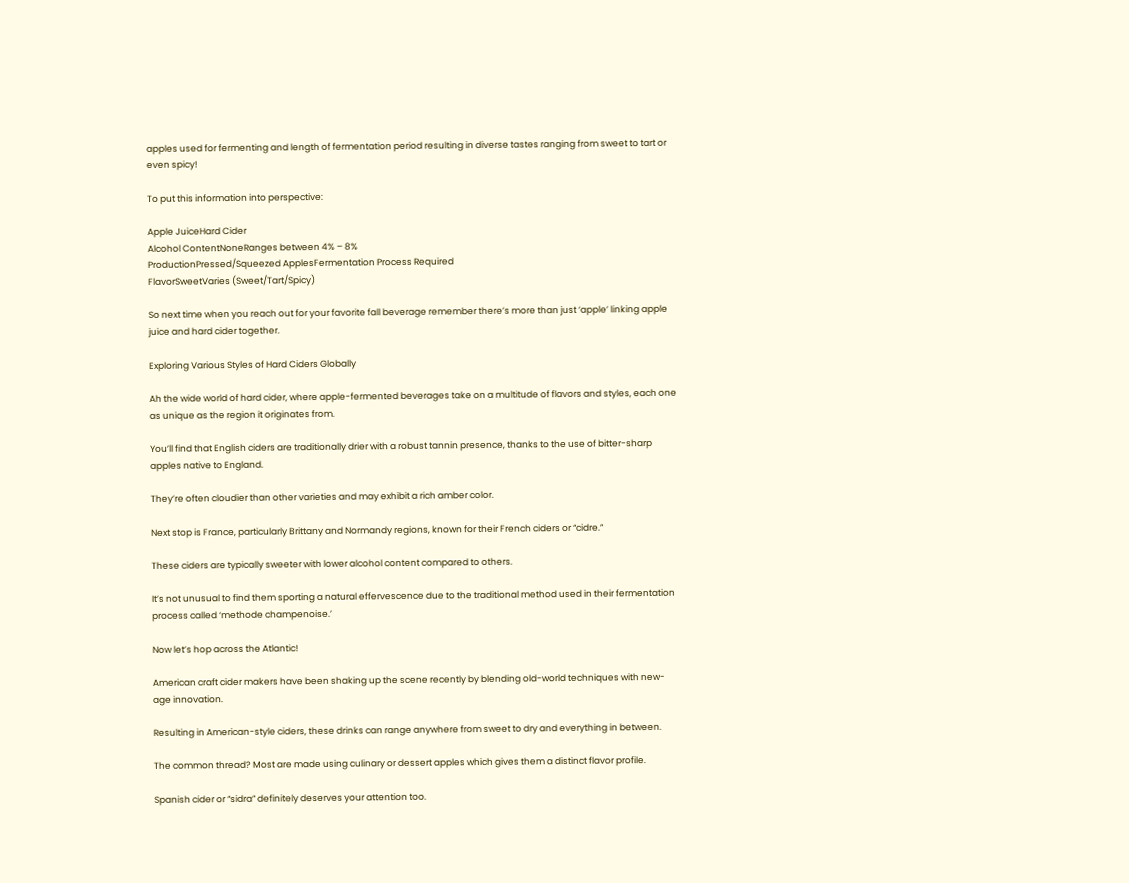apples used for fermenting and length of fermentation period resulting in diverse tastes ranging from sweet to tart or even spicy!

To put this information into perspective:

Apple JuiceHard Cider
Alcohol ContentNoneRanges between 4% – 8%
ProductionPressed/Squeezed ApplesFermentation Process Required
FlavorSweetVaries (Sweet/Tart/Spicy)

So next time when you reach out for your favorite fall beverage remember there’s more than just ‘apple’ linking apple juice and hard cider together.

Exploring Various Styles of Hard Ciders Globally

Ah the wide world of hard cider, where apple-fermented beverages take on a multitude of flavors and styles, each one as unique as the region it originates from.

You’ll find that English ciders are traditionally drier with a robust tannin presence, thanks to the use of bitter-sharp apples native to England.

They’re often cloudier than other varieties and may exhibit a rich amber color.

Next stop is France, particularly Brittany and Normandy regions, known for their French ciders or “cidre.”

These ciders are typically sweeter with lower alcohol content compared to others.

It’s not unusual to find them sporting a natural effervescence due to the traditional method used in their fermentation process called ‘methode champenoise.’

Now let’s hop across the Atlantic!

American craft cider makers have been shaking up the scene recently by blending old-world techniques with new-age innovation.

Resulting in American-style ciders, these drinks can range anywhere from sweet to dry and everything in between.

The common thread? Most are made using culinary or dessert apples which gives them a distinct flavor profile.

Spanish cider or “sidra” definitely deserves your attention too.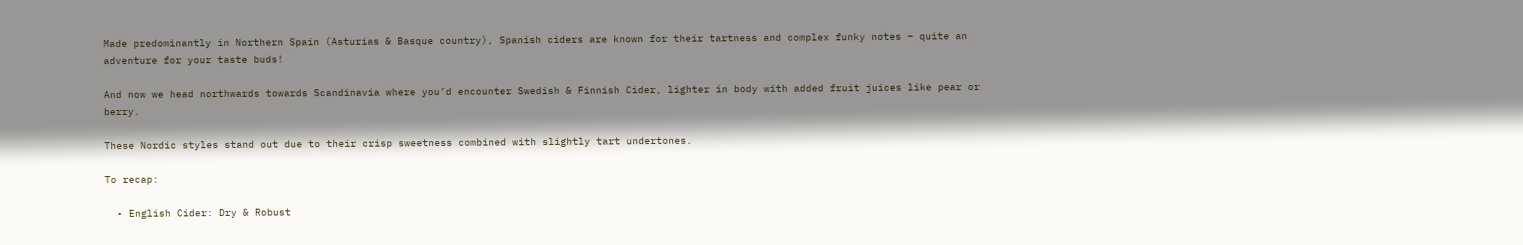Made predominantly in Northern Spain (Asturias & Basque country), Spanish ciders are known for their tartness and complex funky notes – quite an adventure for your taste buds!

And now we head northwards towards Scandinavia where you’d encounter Swedish & Finnish Cider, lighter in body with added fruit juices like pear or berry.

These Nordic styles stand out due to their crisp sweetness combined with slightly tart undertones.

To recap:

  • English Cider: Dry & Robust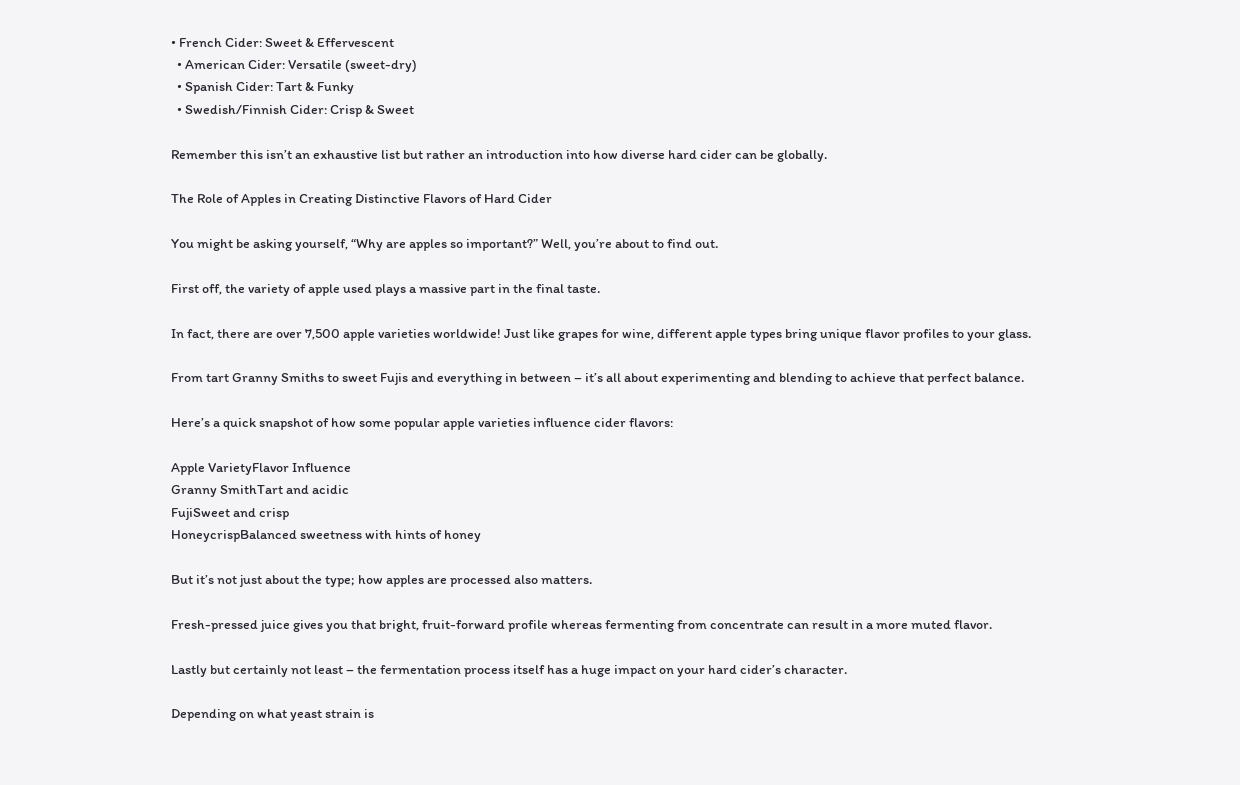• French Cider: Sweet & Effervescent
  • American Cider: Versatile (sweet-dry)
  • Spanish Cider: Tart & Funky
  • Swedish/Finnish Cider: Crisp & Sweet

Remember this isn’t an exhaustive list but rather an introduction into how diverse hard cider can be globally.

The Role of Apples in Creating Distinctive Flavors of Hard Cider

You might be asking yourself, “Why are apples so important?” Well, you’re about to find out.

First off, the variety of apple used plays a massive part in the final taste.

In fact, there are over 7,500 apple varieties worldwide! Just like grapes for wine, different apple types bring unique flavor profiles to your glass.

From tart Granny Smiths to sweet Fujis and everything in between – it’s all about experimenting and blending to achieve that perfect balance.

Here’s a quick snapshot of how some popular apple varieties influence cider flavors:

Apple VarietyFlavor Influence
Granny SmithTart and acidic
FujiSweet and crisp
HoneycrispBalanced sweetness with hints of honey

But it’s not just about the type; how apples are processed also matters.

Fresh-pressed juice gives you that bright, fruit-forward profile whereas fermenting from concentrate can result in a more muted flavor.

Lastly but certainly not least – the fermentation process itself has a huge impact on your hard cider’s character.

Depending on what yeast strain is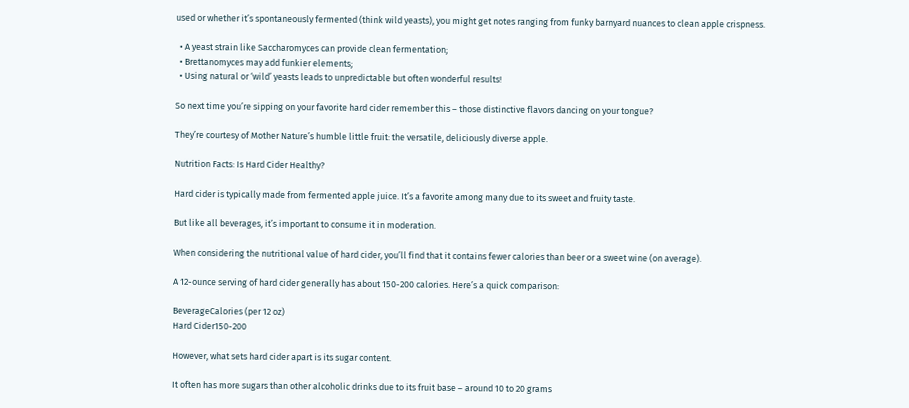used or whether it’s spontaneously fermented (think wild yeasts), you might get notes ranging from funky barnyard nuances to clean apple crispness.

  • A yeast strain like Saccharomyces can provide clean fermentation;
  • Brettanomyces may add funkier elements;
  • Using natural or ‘wild’ yeasts leads to unpredictable but often wonderful results!

So next time you’re sipping on your favorite hard cider remember this – those distinctive flavors dancing on your tongue?

They’re courtesy of Mother Nature’s humble little fruit: the versatile, deliciously diverse apple.

Nutrition Facts: Is Hard Cider Healthy?

Hard cider is typically made from fermented apple juice. It’s a favorite among many due to its sweet and fruity taste.

But like all beverages, it’s important to consume it in moderation.

When considering the nutritional value of hard cider, you’ll find that it contains fewer calories than beer or a sweet wine (on average).

A 12-ounce serving of hard cider generally has about 150-200 calories. Here’s a quick comparison:

BeverageCalories (per 12 oz)
Hard Cider150-200

However, what sets hard cider apart is its sugar content.

It often has more sugars than other alcoholic drinks due to its fruit base – around 10 to 20 grams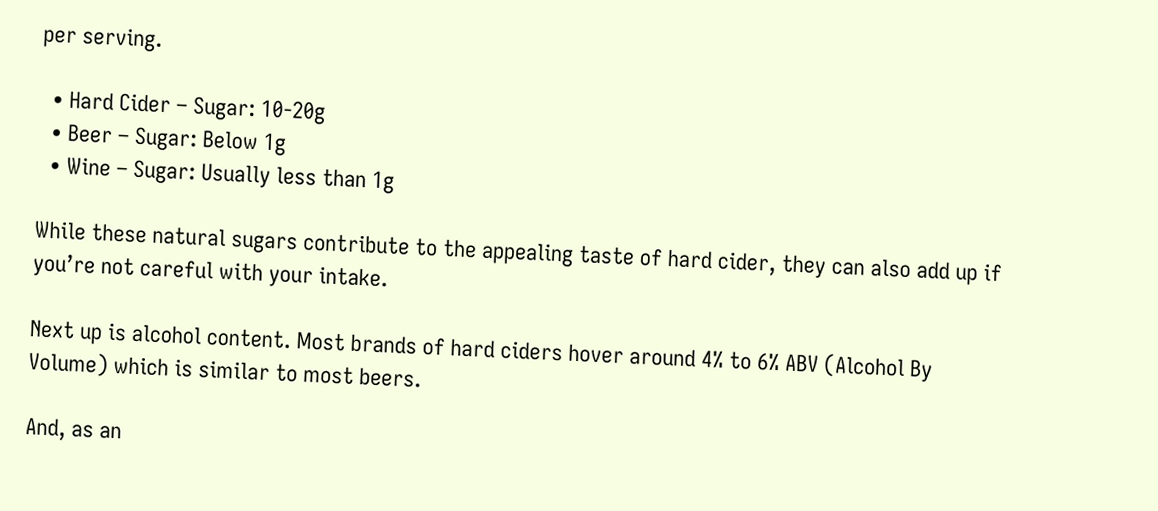per serving.

  • Hard Cider – Sugar: 10-20g
  • Beer – Sugar: Below 1g
  • Wine – Sugar: Usually less than 1g

While these natural sugars contribute to the appealing taste of hard cider, they can also add up if you’re not careful with your intake.

Next up is alcohol content. Most brands of hard ciders hover around 4% to 6% ABV (Alcohol By Volume) which is similar to most beers.

And, as an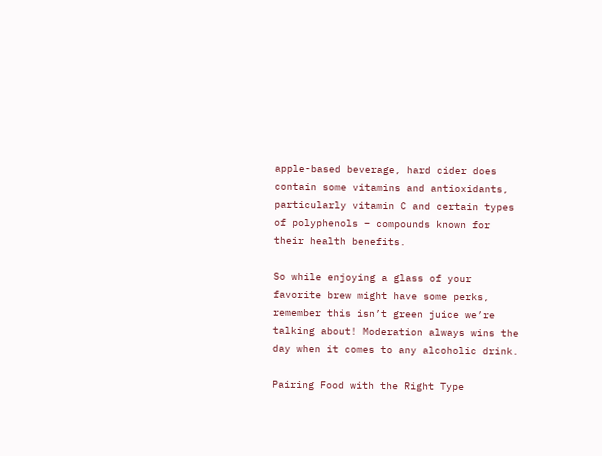apple-based beverage, hard cider does contain some vitamins and antioxidants, particularly vitamin C and certain types of polyphenols – compounds known for their health benefits.

So while enjoying a glass of your favorite brew might have some perks, remember this isn’t green juice we’re talking about! Moderation always wins the day when it comes to any alcoholic drink.

Pairing Food with the Right Type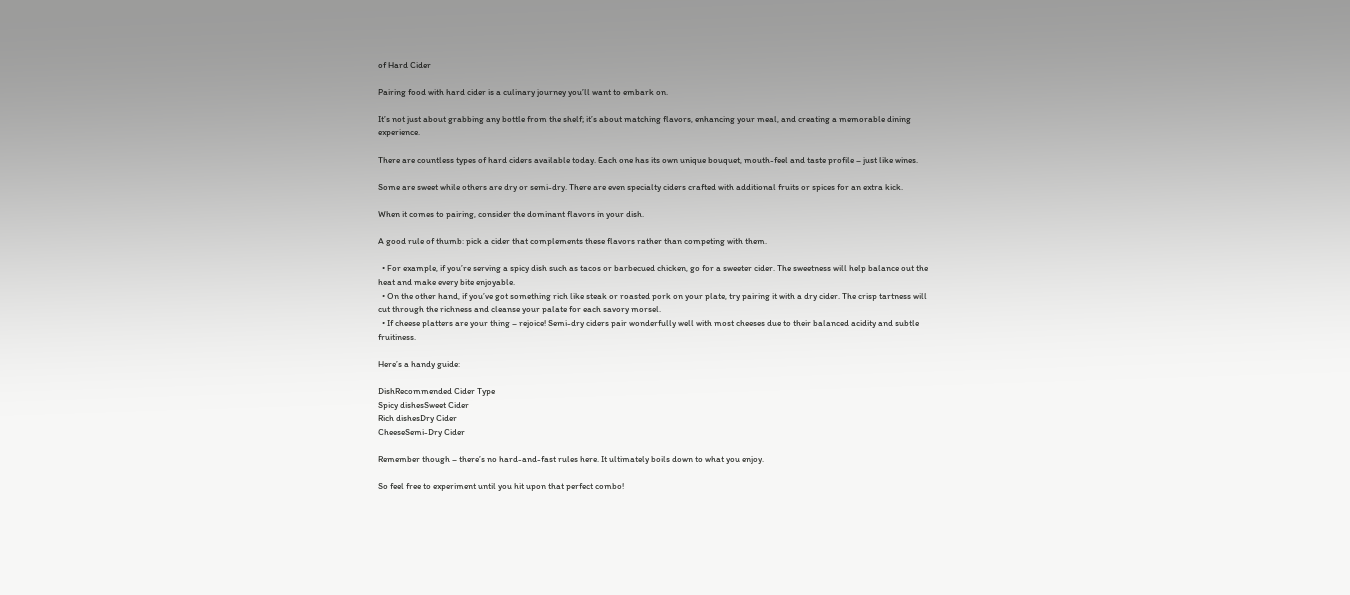of Hard Cider

Pairing food with hard cider is a culinary journey you’ll want to embark on.

It’s not just about grabbing any bottle from the shelf; it’s about matching flavors, enhancing your meal, and creating a memorable dining experience.

There are countless types of hard ciders available today. Each one has its own unique bouquet, mouth-feel and taste profile – just like wines.

Some are sweet while others are dry or semi-dry. There are even specialty ciders crafted with additional fruits or spices for an extra kick.

When it comes to pairing, consider the dominant flavors in your dish.

A good rule of thumb: pick a cider that complements these flavors rather than competing with them.

  • For example, if you’re serving a spicy dish such as tacos or barbecued chicken, go for a sweeter cider. The sweetness will help balance out the heat and make every bite enjoyable.
  • On the other hand, if you’ve got something rich like steak or roasted pork on your plate, try pairing it with a dry cider. The crisp tartness will cut through the richness and cleanse your palate for each savory morsel.
  • If cheese platters are your thing – rejoice! Semi-dry ciders pair wonderfully well with most cheeses due to their balanced acidity and subtle fruitiness.

Here’s a handy guide:

DishRecommended Cider Type
Spicy dishesSweet Cider
Rich dishesDry Cider
CheeseSemi-Dry Cider

Remember though – there’s no hard-and-fast rules here. It ultimately boils down to what you enjoy.

So feel free to experiment until you hit upon that perfect combo!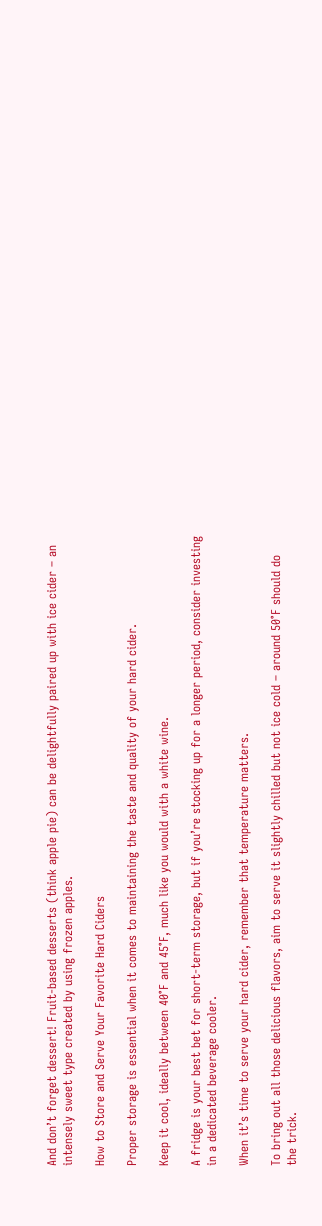And don’t forget dessert! Fruit-based desserts (think apple pie) can be delightfully paired up with ice cider – an intensely sweet type created by using frozen apples.

How to Store and Serve Your Favorite Hard Ciders

Proper storage is essential when it comes to maintaining the taste and quality of your hard cider.

Keep it cool, ideally between 40°F and 45°F, much like you would with a white wine.

A fridge is your best bet for short-term storage, but if you’re stocking up for a longer period, consider investing in a dedicated beverage cooler.

When it’s time to serve your hard cider, remember that temperature matters.

To bring out all those delicious flavors, aim to serve it slightly chilled but not ice cold – around 50°F should do the trick.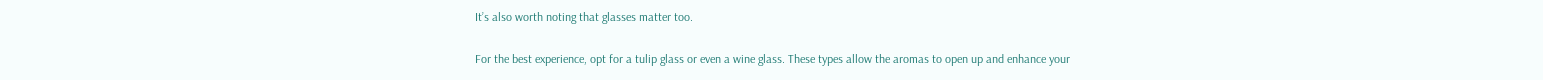It’s also worth noting that glasses matter too.

For the best experience, opt for a tulip glass or even a wine glass. These types allow the aromas to open up and enhance your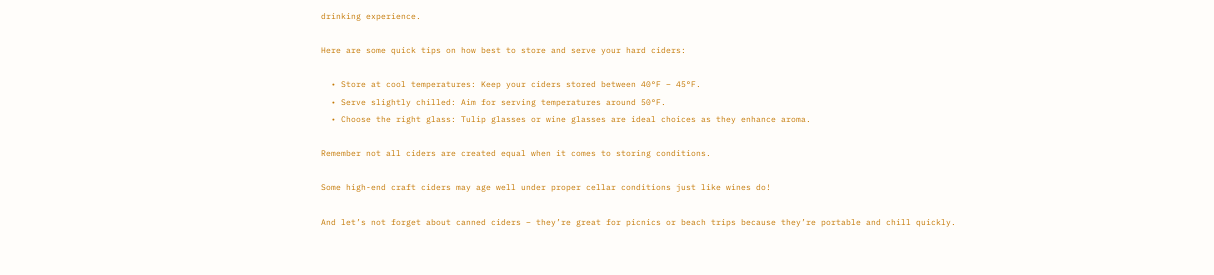drinking experience.

Here are some quick tips on how best to store and serve your hard ciders:

  • Store at cool temperatures: Keep your ciders stored between 40°F – 45°F.
  • Serve slightly chilled: Aim for serving temperatures around 50°F.
  • Choose the right glass: Tulip glasses or wine glasses are ideal choices as they enhance aroma.

Remember not all ciders are created equal when it comes to storing conditions.

Some high-end craft ciders may age well under proper cellar conditions just like wines do!

And let’s not forget about canned ciders – they’re great for picnics or beach trips because they’re portable and chill quickly.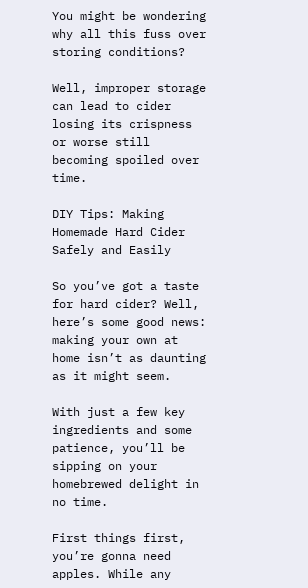You might be wondering why all this fuss over storing conditions?

Well, improper storage can lead to cider losing its crispness or worse still becoming spoiled over time.

DIY Tips: Making Homemade Hard Cider Safely and Easily

So you’ve got a taste for hard cider? Well, here’s some good news: making your own at home isn’t as daunting as it might seem.

With just a few key ingredients and some patience, you’ll be sipping on your homebrewed delight in no time.

First things first, you’re gonna need apples. While any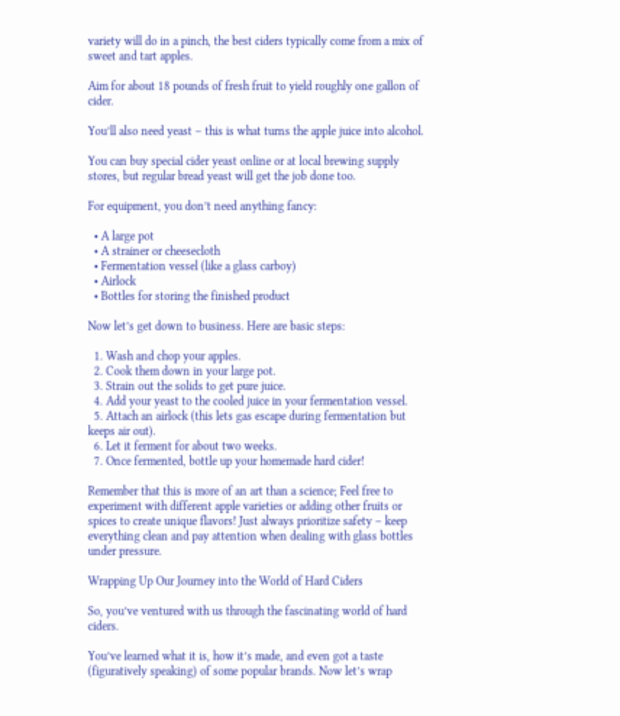variety will do in a pinch, the best ciders typically come from a mix of sweet and tart apples.

Aim for about 18 pounds of fresh fruit to yield roughly one gallon of cider.

You’ll also need yeast – this is what turns the apple juice into alcohol.

You can buy special cider yeast online or at local brewing supply stores, but regular bread yeast will get the job done too.

For equipment, you don’t need anything fancy:

  • A large pot
  • A strainer or cheesecloth
  • Fermentation vessel (like a glass carboy)
  • Airlock
  • Bottles for storing the finished product

Now let’s get down to business. Here are basic steps:

  1. Wash and chop your apples.
  2. Cook them down in your large pot.
  3. Strain out the solids to get pure juice.
  4. Add your yeast to the cooled juice in your fermentation vessel.
  5. Attach an airlock (this lets gas escape during fermentation but keeps air out).
  6. Let it ferment for about two weeks.
  7. Once fermented, bottle up your homemade hard cider!

Remember that this is more of an art than a science; Feel free to experiment with different apple varieties or adding other fruits or spices to create unique flavors! Just always prioritize safety – keep everything clean and pay attention when dealing with glass bottles under pressure.

Wrapping Up Our Journey into the World of Hard Ciders

So, you’ve ventured with us through the fascinating world of hard ciders.

You’ve learned what it is, how it’s made, and even got a taste (figuratively speaking) of some popular brands. Now let’s wrap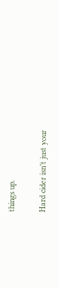things up.

Hard cider isn’t just your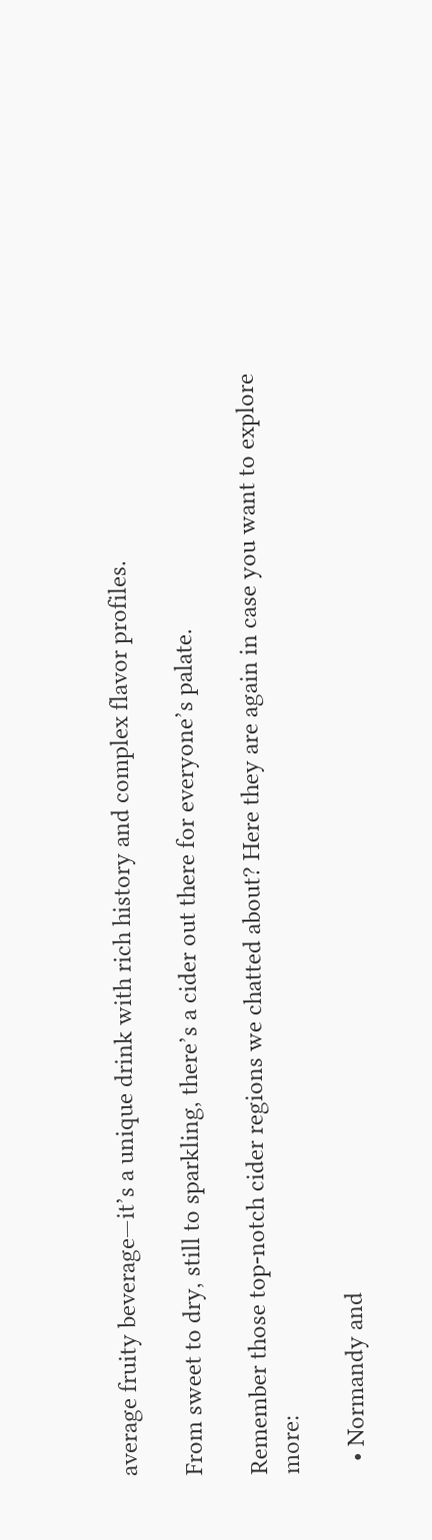average fruity beverage—it’s a unique drink with rich history and complex flavor profiles.

From sweet to dry, still to sparkling, there’s a cider out there for everyone’s palate.

Remember those top-notch cider regions we chatted about? Here they are again in case you want to explore more:

  • Normandy and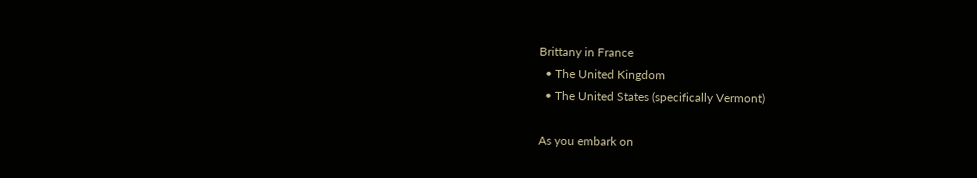Brittany in France
  • The United Kingdom
  • The United States (specifically Vermont)

As you embark on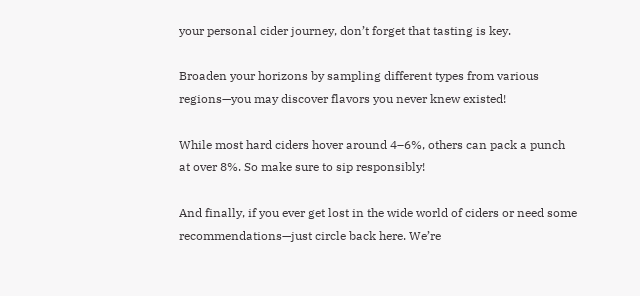your personal cider journey, don’t forget that tasting is key.

Broaden your horizons by sampling different types from various regions—you may discover flavors you never knew existed!

While most hard ciders hover around 4–6%, others can pack a punch at over 8%. So make sure to sip responsibly!

And finally, if you ever get lost in the wide world of ciders or need some recommendations—just circle back here. We’re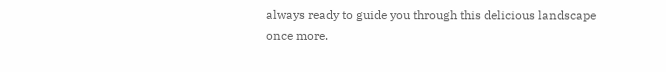always ready to guide you through this delicious landscape once more.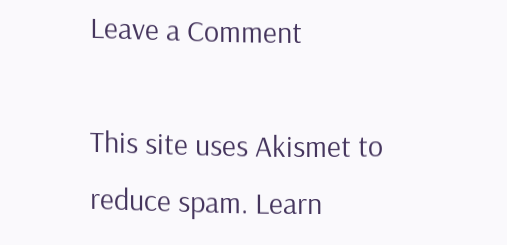Leave a Comment

This site uses Akismet to reduce spam. Learn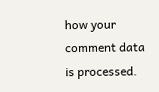how your comment data is processed.